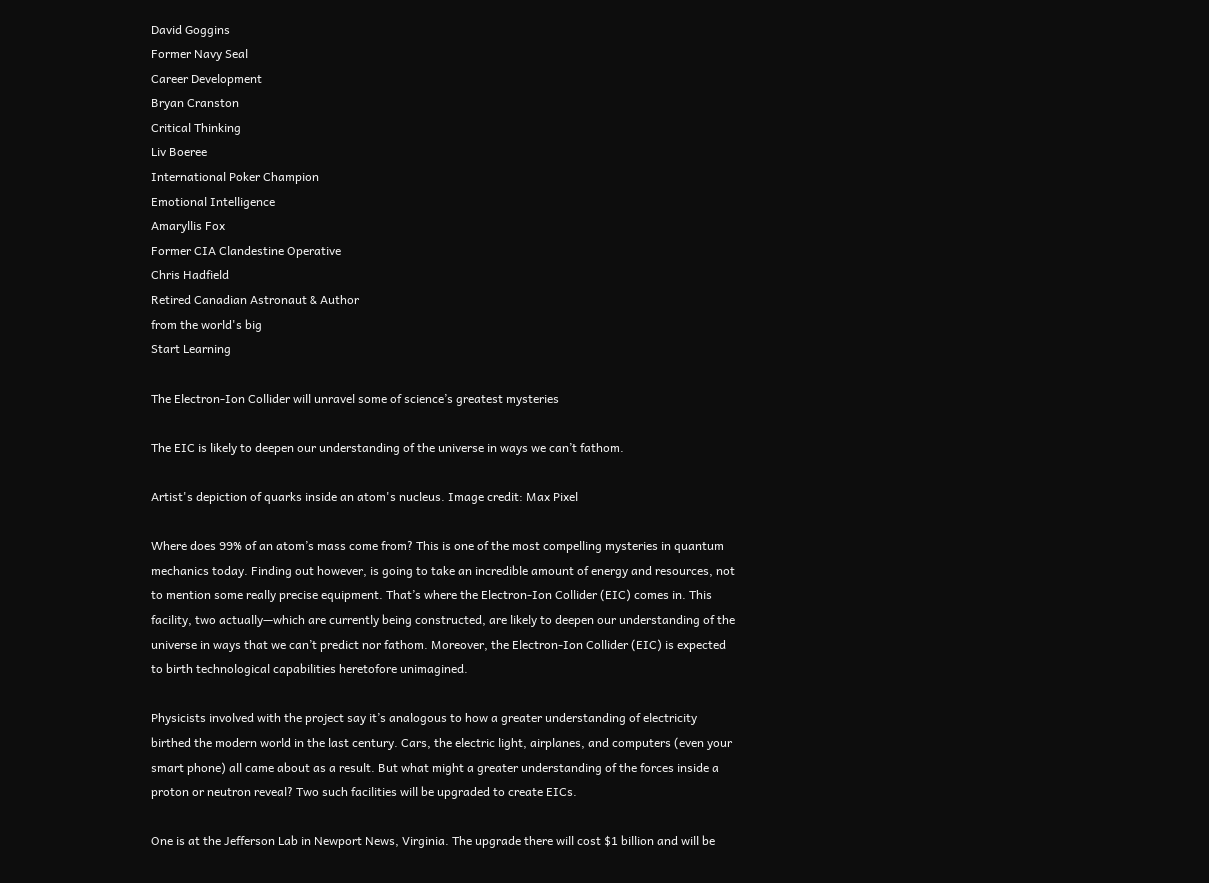David Goggins
Former Navy Seal
Career Development
Bryan Cranston
Critical Thinking
Liv Boeree
International Poker Champion
Emotional Intelligence
Amaryllis Fox
Former CIA Clandestine Operative
Chris Hadfield
Retired Canadian Astronaut & Author
from the world's big
Start Learning

The Electron-Ion Collider will unravel some of science’s greatest mysteries

The EIC is likely to deepen our understanding of the universe in ways we can’t fathom.

Artist's depiction of quarks inside an atom's nucleus. Image credit: Max Pixel

Where does 99% of an atom’s mass come from? This is one of the most compelling mysteries in quantum mechanics today. Finding out however, is going to take an incredible amount of energy and resources, not to mention some really precise equipment. That’s where the Electron-Ion Collider (EIC) comes in. This facility, two actually—which are currently being constructed, are likely to deepen our understanding of the universe in ways that we can’t predict nor fathom. Moreover, the Electron-Ion Collider (EIC) is expected to birth technological capabilities heretofore unimagined.

Physicists involved with the project say it’s analogous to how a greater understanding of electricity birthed the modern world in the last century. Cars, the electric light, airplanes, and computers (even your smart phone) all came about as a result. But what might a greater understanding of the forces inside a proton or neutron reveal? Two such facilities will be upgraded to create EICs.

One is at the Jefferson Lab in Newport News, Virginia. The upgrade there will cost $1 billion and will be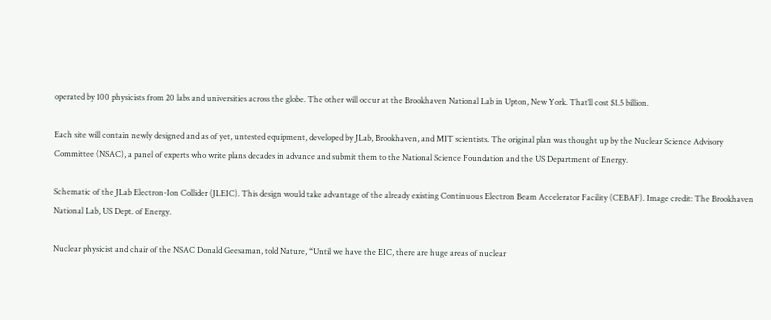operated by 100 physicists from 20 labs and universities across the globe. The other will occur at the Brookhaven National Lab in Upton, New York. That’ll cost $1.5 billion.

Each site will contain newly designed and as of yet, untested equipment, developed by JLab, Brookhaven, and MIT scientists. The original plan was thought up by the Nuclear Science Advisory Committee (NSAC), a panel of experts who write plans decades in advance and submit them to the National Science Foundation and the US Department of Energy.

Schematic of the JLab Electron-Ion Collider (JLEIC). This design would take advantage of the already existing Continuous Electron Beam Accelerator Facility (CEBAF). Image credit: The Brookhaven National Lab, US Dept. of Energy.

Nuclear physicist and chair of the NSAC Donald Geesaman, told Nature, “Until we have the EIC, there are huge areas of nuclear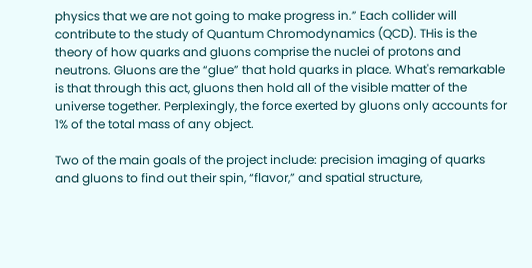physics that we are not going to make progress in.” Each collider will contribute to the study of Quantum Chromodynamics (QCD). THis is the theory of how quarks and gluons comprise the nuclei of protons and neutrons. Gluons are the “glue” that hold quarks in place. What's remarkable is that through this act, gluons then hold all of the visible matter of the universe together. Perplexingly, the force exerted by gluons only accounts for 1% of the total mass of any object.

Two of the main goals of the project include: precision imaging of quarks and gluons to find out their spin, “flavor,” and spatial structure,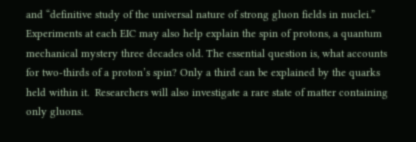and “definitive study of the universal nature of strong gluon fields in nuclei.” Experiments at each EIC may also help explain the spin of protons, a quantum mechanical mystery three decades old. The essential question is, what accounts for two-thirds of a proton’s spin? Only a third can be explained by the quarks held within it.  Researchers will also investigate a rare state of matter containing only gluons.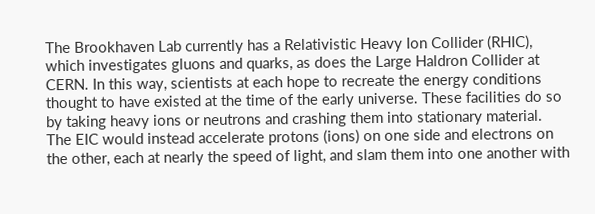The Brookhaven Lab currently has a Relativistic Heavy Ion Collider (RHIC), which investigates gluons and quarks, as does the Large Haldron Collider at CERN. In this way, scientists at each hope to recreate the energy conditions thought to have existed at the time of the early universe. These facilities do so by taking heavy ions or neutrons and crashing them into stationary material. The EIC would instead accelerate protons (ions) on one side and electrons on the other, each at nearly the speed of light, and slam them into one another with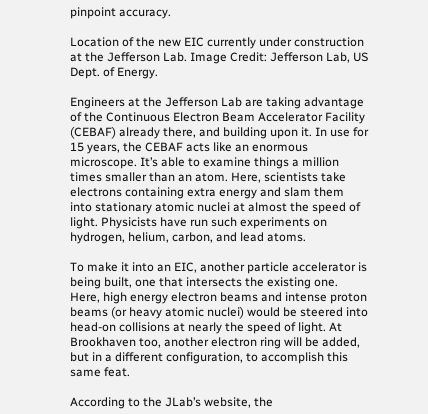pinpoint accuracy.

Location of the new EIC currently under construction at the Jefferson Lab. Image Credit: Jefferson Lab, US Dept. of Energy.

Engineers at the Jefferson Lab are taking advantage of the Continuous Electron Beam Accelerator Facility (CEBAF) already there, and building upon it. In use for 15 years, the CEBAF acts like an enormous microscope. It’s able to examine things a million times smaller than an atom. Here, scientists take electrons containing extra energy and slam them into stationary atomic nuclei at almost the speed of light. Physicists have run such experiments on hydrogen, helium, carbon, and lead atoms.

To make it into an EIC, another particle accelerator is being built, one that intersects the existing one. Here, high energy electron beams and intense proton beams (or heavy atomic nuclei) would be steered into head-on collisions at nearly the speed of light. At Brookhaven too, another electron ring will be added, but in a different configuration, to accomplish this same feat.

According to the JLab’s website, the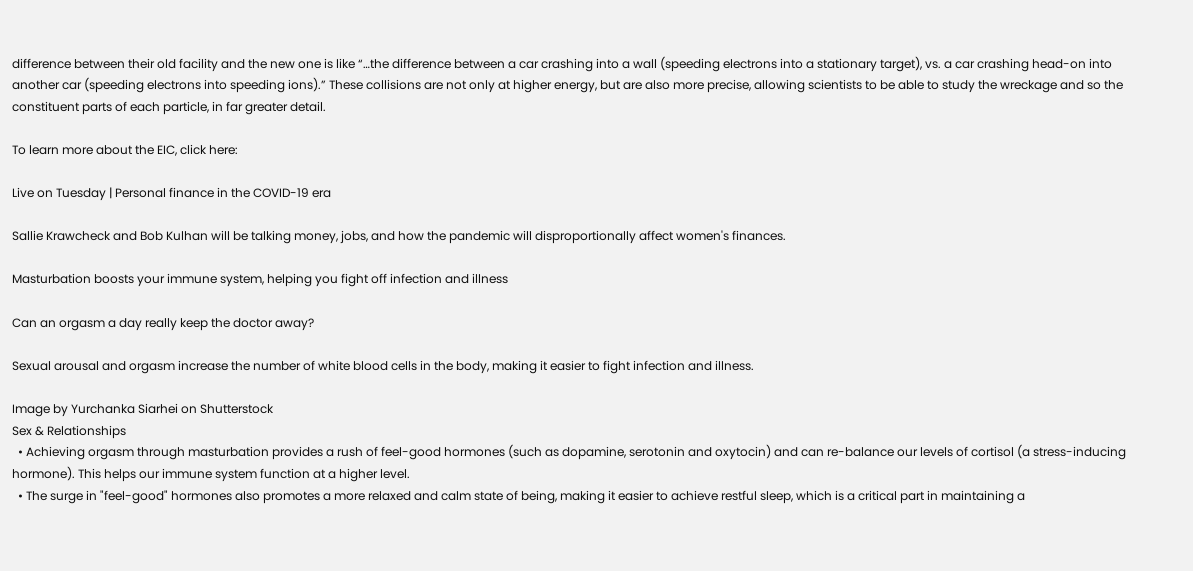difference between their old facility and the new one is like “…the difference between a car crashing into a wall (speeding electrons into a stationary target), vs. a car crashing head-on into another car (speeding electrons into speeding ions).” These collisions are not only at higher energy, but are also more precise, allowing scientists to be able to study the wreckage and so the constituent parts of each particle, in far greater detail.

To learn more about the EIC, click here:

Live on Tuesday | Personal finance in the COVID-19 era

Sallie Krawcheck and Bob Kulhan will be talking money, jobs, and how the pandemic will disproportionally affect women's finances.

Masturbation boosts your immune system, helping you fight off infection and illness

Can an orgasm a day really keep the doctor away?

Sexual arousal and orgasm increase the number of white blood cells in the body, making it easier to fight infection and illness.

Image by Yurchanka Siarhei on Shutterstock
Sex & Relationships
  • Achieving orgasm through masturbation provides a rush of feel-good hormones (such as dopamine, serotonin and oxytocin) and can re-balance our levels of cortisol (a stress-inducing hormone). This helps our immune system function at a higher level.
  • The surge in "feel-good" hormones also promotes a more relaxed and calm state of being, making it easier to achieve restful sleep, which is a critical part in maintaining a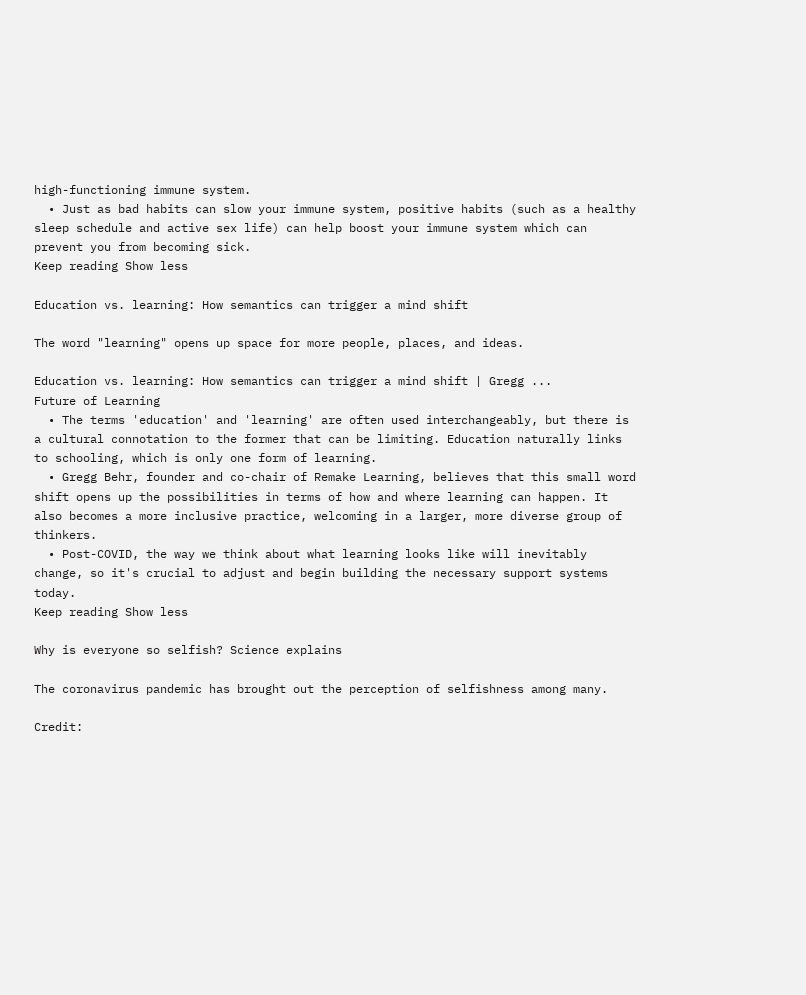high-functioning immune system.
  • Just as bad habits can slow your immune system, positive habits (such as a healthy sleep schedule and active sex life) can help boost your immune system which can prevent you from becoming sick.
Keep reading Show less

Education vs. learning: How semantics can trigger a mind shift

The word "learning" opens up space for more people, places, and ideas.

Education vs. learning: How semantics can trigger a mind shift | Gregg ...
Future of Learning
  • The terms 'education' and 'learning' are often used interchangeably, but there is a cultural connotation to the former that can be limiting. Education naturally links to schooling, which is only one form of learning.
  • Gregg Behr, founder and co-chair of Remake Learning, believes that this small word shift opens up the possibilities in terms of how and where learning can happen. It also becomes a more inclusive practice, welcoming in a larger, more diverse group of thinkers.
  • Post-COVID, the way we think about what learning looks like will inevitably change, so it's crucial to adjust and begin building the necessary support systems today.
Keep reading Show less

Why is everyone so selfish? Science explains

The coronavirus pandemic has brought out the perception of selfishness among many.

Credit: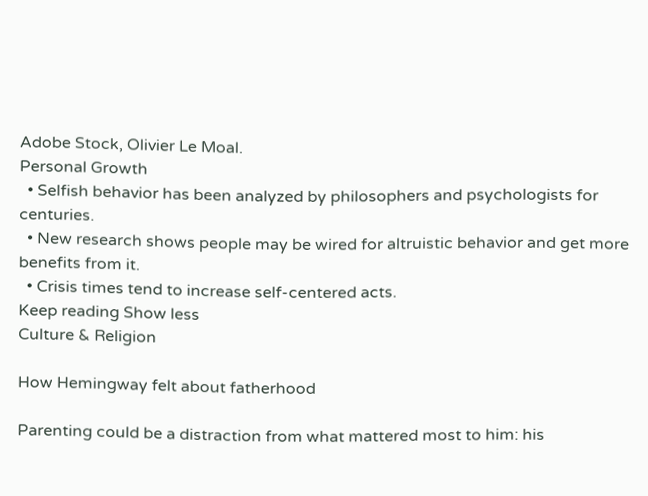Adobe Stock, Olivier Le Moal.
Personal Growth
  • Selfish behavior has been analyzed by philosophers and psychologists for centuries.
  • New research shows people may be wired for altruistic behavior and get more benefits from it.
  • Crisis times tend to increase self-centered acts.
Keep reading Show less
Culture & Religion

How Hemingway felt about fatherhood

Parenting could be a distraction from what mattered most to him: his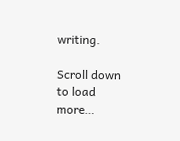writing.

Scroll down to load more…